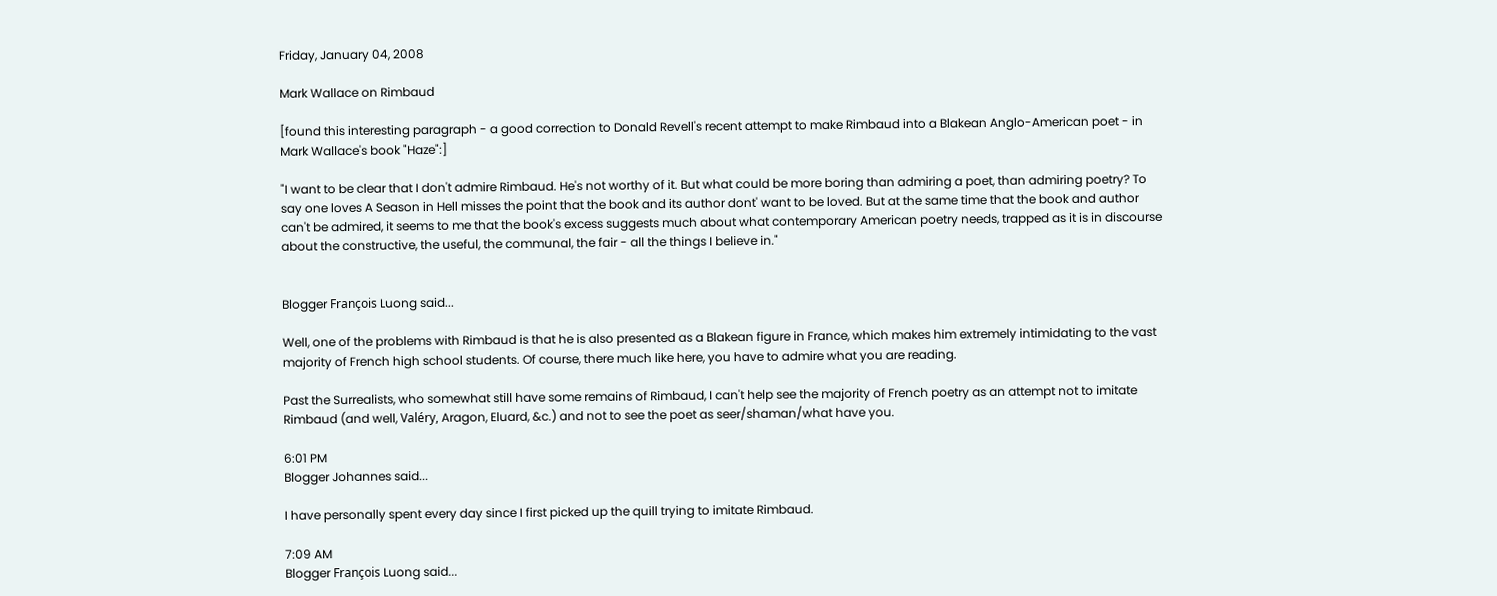Friday, January 04, 2008

Mark Wallace on Rimbaud

[found this interesting paragraph - a good correction to Donald Revell's recent attempt to make Rimbaud into a Blakean Anglo-American poet - in Mark Wallace's book "Haze":]

"I want to be clear that I don't admire Rimbaud. He's not worthy of it. But what could be more boring than admiring a poet, than admiring poetry? To say one loves A Season in Hell misses the point that the book and its author dont' want to be loved. But at the same time that the book and author can't be admired, it seems to me that the book's excess suggests much about what contemporary American poetry needs, trapped as it is in discourse about the constructive, the useful, the communal, the fair - all the things I believe in."


Blogger François Luong said...

Well, one of the problems with Rimbaud is that he is also presented as a Blakean figure in France, which makes him extremely intimidating to the vast majority of French high school students. Of course, there much like here, you have to admire what you are reading.

Past the Surrealists, who somewhat still have some remains of Rimbaud, I can't help see the majority of French poetry as an attempt not to imitate Rimbaud (and well, Valéry, Aragon, Eluard, &c.) and not to see the poet as seer/shaman/what have you.

6:01 PM
Blogger Johannes said...

I have personally spent every day since I first picked up the quill trying to imitate Rimbaud.

7:09 AM
Blogger François Luong said...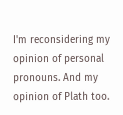I'm reconsidering my opinion of personal pronouns. And my opinion of Plath too.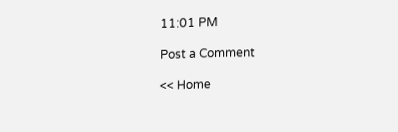11:01 PM

Post a Comment

<< Home